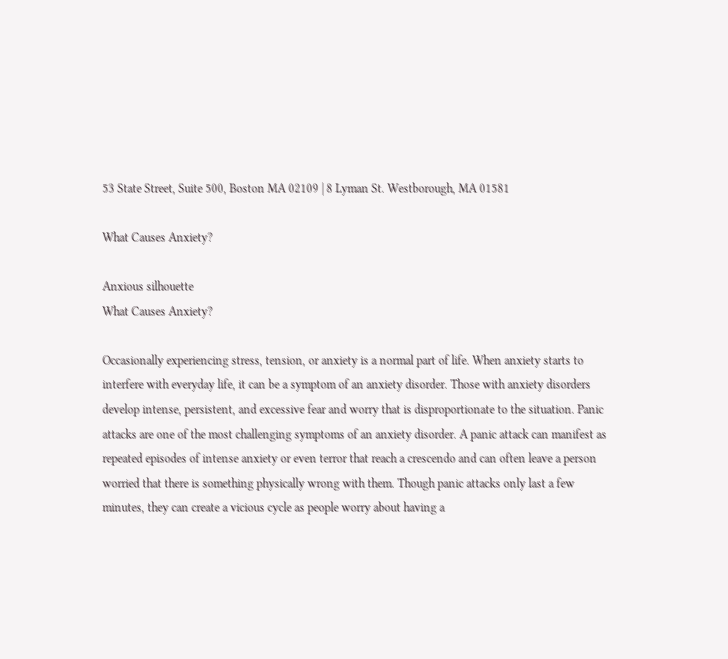53 State Street, Suite 500, Boston MA 02109 | 8 Lyman St. Westborough, MA 01581

What Causes Anxiety?

Anxious silhouette
What Causes Anxiety?

Occasionally experiencing stress, tension, or anxiety is a normal part of life. When anxiety starts to interfere with everyday life, it can be a symptom of an anxiety disorder. Those with anxiety disorders develop intense, persistent, and excessive fear and worry that is disproportionate to the situation. Panic attacks are one of the most challenging symptoms of an anxiety disorder. A panic attack can manifest as repeated episodes of intense anxiety or even terror that reach a crescendo and can often leave a person worried that there is something physically wrong with them. Though panic attacks only last a few minutes, they can create a vicious cycle as people worry about having a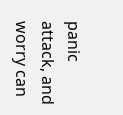panic attack, and worry can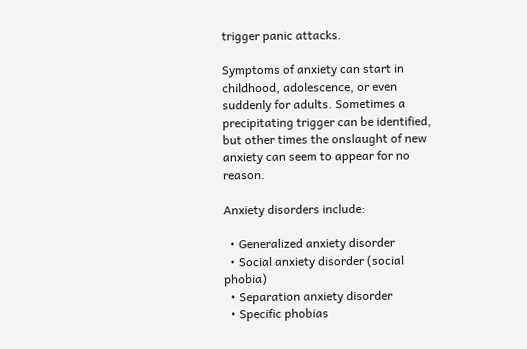trigger panic attacks.

Symptoms of anxiety can start in childhood, adolescence, or even suddenly for adults. Sometimes a precipitating trigger can be identified, but other times the onslaught of new anxiety can seem to appear for no reason.

Anxiety disorders include:

  • Generalized anxiety disorder
  • Social anxiety disorder (social phobia)
  • Separation anxiety disorder
  • Specific phobias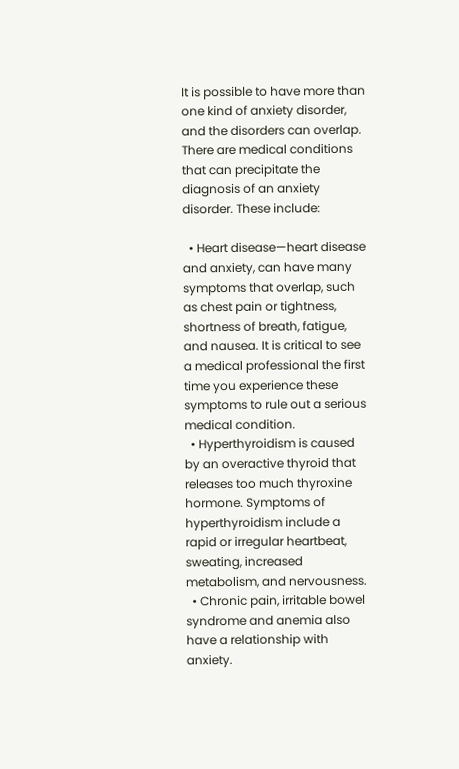It is possible to have more than one kind of anxiety disorder, and the disorders can overlap. There are medical conditions that can precipitate the diagnosis of an anxiety disorder. These include:

  • Heart disease—heart disease and anxiety, can have many symptoms that overlap, such as chest pain or tightness, shortness of breath, fatigue, and nausea. It is critical to see a medical professional the first time you experience these symptoms to rule out a serious medical condition.
  • Hyperthyroidism is caused by an overactive thyroid that releases too much thyroxine hormone. Symptoms of hyperthyroidism include a rapid or irregular heartbeat, sweating, increased metabolism, and nervousness.
  • Chronic pain, irritable bowel syndrome and anemia also have a relationship with anxiety.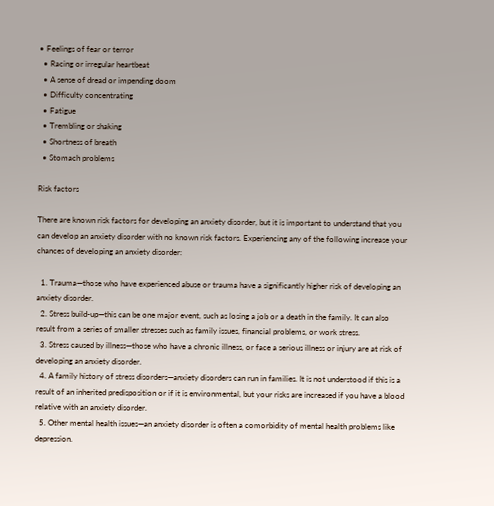• Feelings of fear or terror
  • Racing or irregular heartbeat
  • A sense of dread or impending doom
  • Difficulty concentrating
  • Fatigue
  • Trembling or shaking
  • Shortness of breath
  • Stomach problems

Risk factors

There are known risk factors for developing an anxiety disorder, but it is important to understand that you can develop an anxiety disorder with no known risk factors. Experiencing any of the following increase your chances of developing an anxiety disorder:

  1. Trauma—those who have experienced abuse or trauma have a significantly higher risk of developing an anxiety disorder.
  2. Stress build-up—this can be one major event, such as losing a job or a death in the family. It can also result from a series of smaller stresses such as family issues, financial problems, or work stress.
  3. Stress caused by illness—those who have a chronic illness, or face a serious illness or injury are at risk of developing an anxiety disorder.
  4. A family history of stress disorders—anxiety disorders can run in families. It is not understood if this is a result of an inherited predisposition or if it is environmental, but your risks are increased if you have a blood relative with an anxiety disorder.
  5. Other mental health issues—an anxiety disorder is often a comorbidity of mental health problems like depression.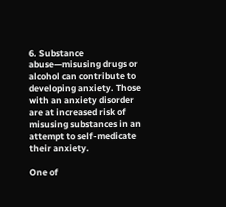6. Substance abuse—misusing drugs or alcohol can contribute to developing anxiety. Those with an anxiety disorder are at increased risk of misusing substances in an attempt to self-medicate their anxiety.

One of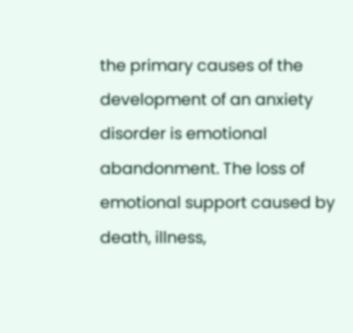the primary causes of the development of an anxiety disorder is emotional abandonment. The loss of emotional support caused by death, illness,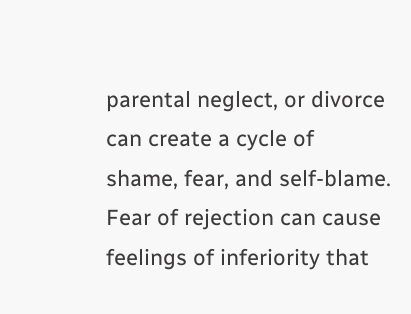parental neglect, or divorce can create a cycle of shame, fear, and self-blame. Fear of rejection can cause feelings of inferiority that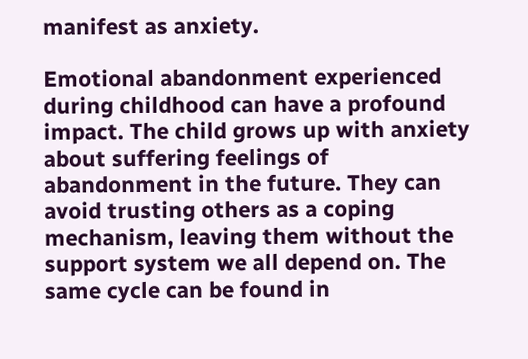manifest as anxiety.

Emotional abandonment experienced during childhood can have a profound impact. The child grows up with anxiety about suffering feelings of abandonment in the future. They can avoid trusting others as a coping mechanism, leaving them without the support system we all depend on. The same cycle can be found in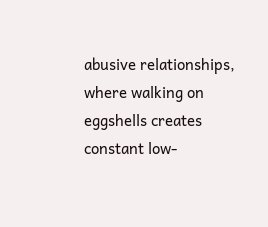abusive relationships, where walking on eggshells creates constant low-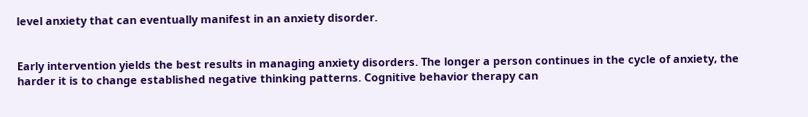level anxiety that can eventually manifest in an anxiety disorder.


Early intervention yields the best results in managing anxiety disorders. The longer a person continues in the cycle of anxiety, the harder it is to change established negative thinking patterns. Cognitive behavior therapy can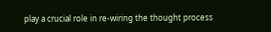play a crucial role in re-wiring the thought process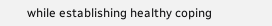while establishing healthy coping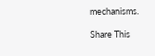mechanisms.

Share This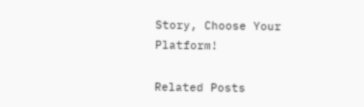Story, Choose Your Platform!

Related Posts